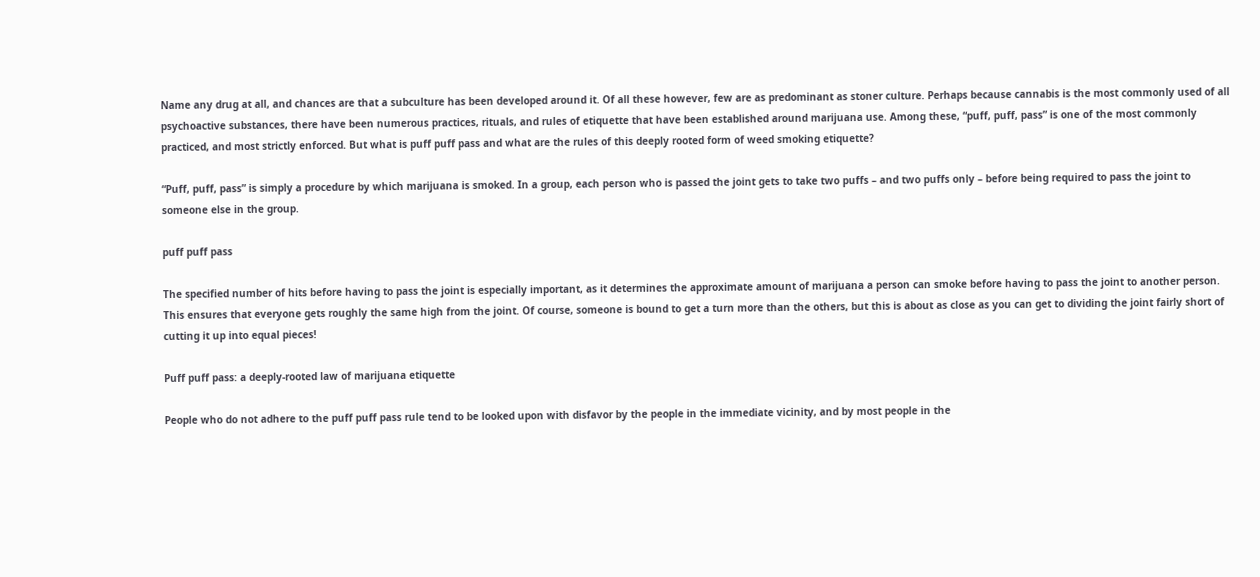Name any drug at all, and chances are that a subculture has been developed around it. Of all these however, few are as predominant as stoner culture. Perhaps because cannabis is the most commonly used of all psychoactive substances, there have been numerous practices, rituals, and rules of etiquette that have been established around marijuana use. Among these, “puff, puff, pass” is one of the most commonly practiced, and most strictly enforced. But what is puff puff pass and what are the rules of this deeply rooted form of weed smoking etiquette?

“Puff, puff, pass” is simply a procedure by which marijuana is smoked. In a group, each person who is passed the joint gets to take two puffs – and two puffs only – before being required to pass the joint to someone else in the group.

puff puff pass

The specified number of hits before having to pass the joint is especially important, as it determines the approximate amount of marijuana a person can smoke before having to pass the joint to another person. This ensures that everyone gets roughly the same high from the joint. Of course, someone is bound to get a turn more than the others, but this is about as close as you can get to dividing the joint fairly short of cutting it up into equal pieces!

Puff puff pass: a deeply-rooted law of marijuana etiquette

People who do not adhere to the puff puff pass rule tend to be looked upon with disfavor by the people in the immediate vicinity, and by most people in the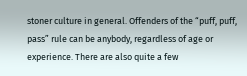stoner culture in general. Offenders of the “puff, puff, pass” rule can be anybody, regardless of age or experience. There are also quite a few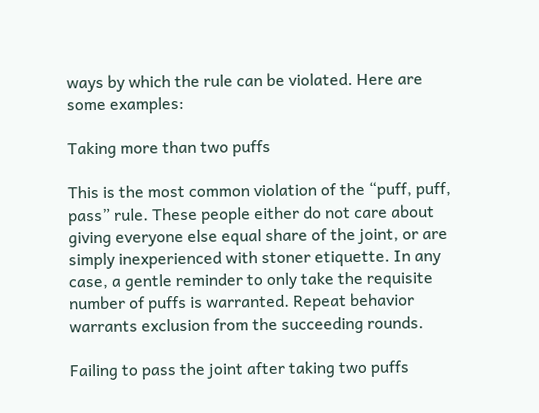ways by which the rule can be violated. Here are some examples:

Taking more than two puffs

This is the most common violation of the “puff, puff, pass” rule. These people either do not care about giving everyone else equal share of the joint, or are simply inexperienced with stoner etiquette. In any case, a gentle reminder to only take the requisite number of puffs is warranted. Repeat behavior warrants exclusion from the succeeding rounds.

Failing to pass the joint after taking two puffs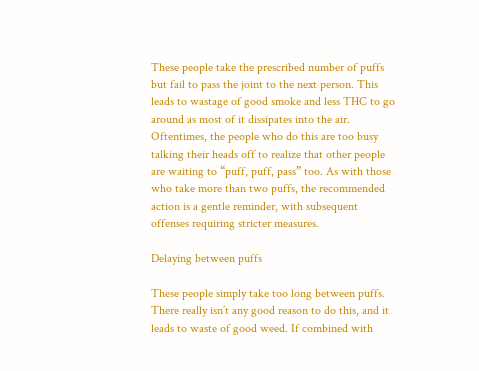These people take the prescribed number of puffs but fail to pass the joint to the next person. This leads to wastage of good smoke and less THC to go around as most of it dissipates into the air. Oftentimes, the people who do this are too busy talking their heads off to realize that other people are waiting to “puff, puff, pass” too. As with those who take more than two puffs, the recommended action is a gentle reminder, with subsequent offenses requiring stricter measures.

Delaying between puffs

These people simply take too long between puffs. There really isn’t any good reason to do this, and it leads to waste of good weed. If combined with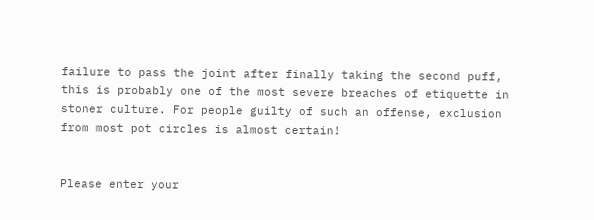failure to pass the joint after finally taking the second puff, this is probably one of the most severe breaches of etiquette in stoner culture. For people guilty of such an offense, exclusion from most pot circles is almost certain!


Please enter your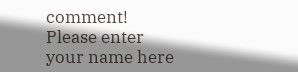comment!
Please enter your name here